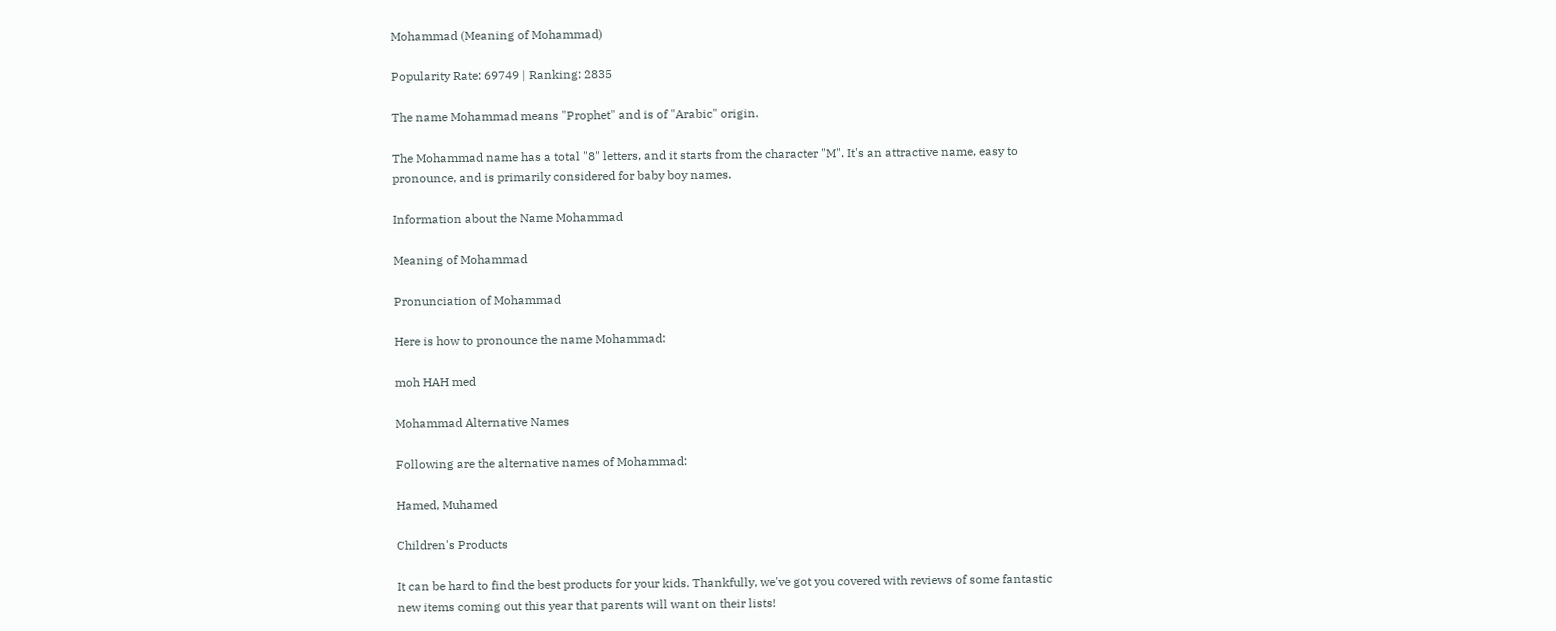Mohammad (Meaning of Mohammad)

Popularity Rate: 69749 | Ranking: 2835

The name Mohammad means "Prophet" and is of "Arabic" origin.

The Mohammad name has a total "8" letters, and it starts from the character "M". It's an attractive name, easy to pronounce, and is primarily considered for baby boy names.

Information about the Name Mohammad

Meaning of Mohammad

Pronunciation of Mohammad

Here is how to pronounce the name Mohammad:

moh HAH med

Mohammad Alternative Names

Following are the alternative names of Mohammad:

Hamed, Muhamed

Children's Products

It can be hard to find the best products for your kids. Thankfully, we've got you covered with reviews of some fantastic new items coming out this year that parents will want on their lists!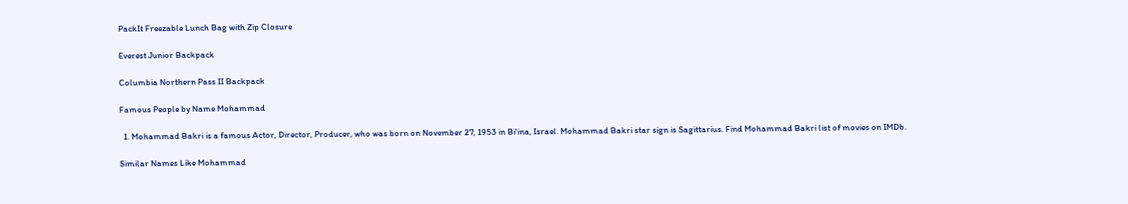PackIt Freezable Lunch Bag with Zip Closure

Everest Junior Backpack

Columbia Northern Pass II Backpack

Famous People by Name Mohammad

  1. Mohammad Bakri is a famous Actor, Director, Producer, who was born on November 27, 1953 in Bi'ina, Israel. Mohammad Bakri star sign is Sagittarius. Find Mohammad Bakri list of movies on IMDb.

Similar Names Like Mohammad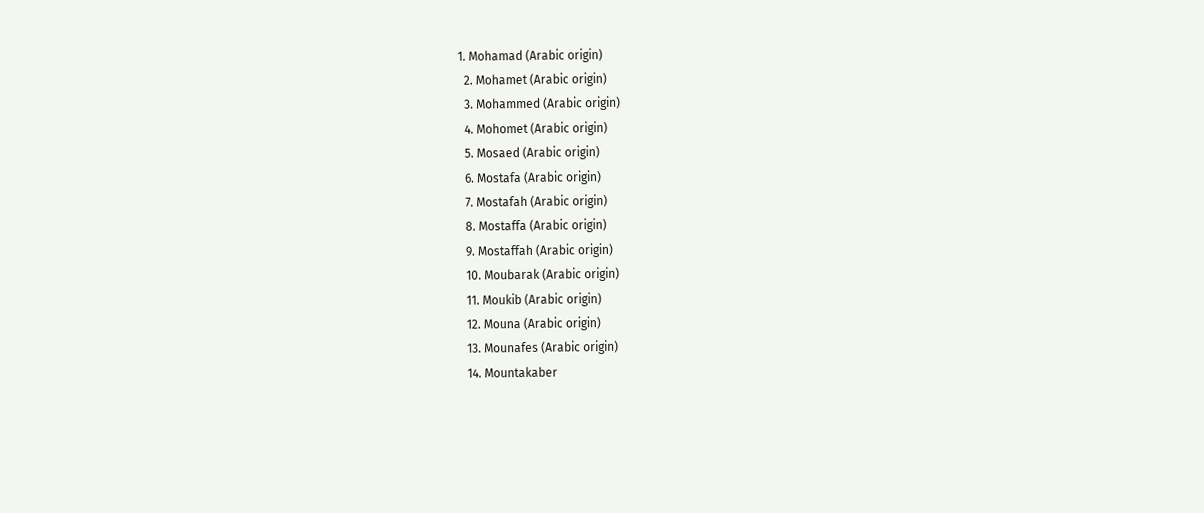1. Mohamad (Arabic origin)
  2. Mohamet (Arabic origin)
  3. Mohammed (Arabic origin)
  4. Mohomet (Arabic origin)
  5. Mosaed (Arabic origin)
  6. Mostafa (Arabic origin)
  7. Mostafah (Arabic origin)
  8. Mostaffa (Arabic origin)
  9. Mostaffah (Arabic origin)
  10. Moubarak (Arabic origin)
  11. Moukib (Arabic origin)
  12. Mouna (Arabic origin)
  13. Mounafes (Arabic origin)
  14. Mountakaber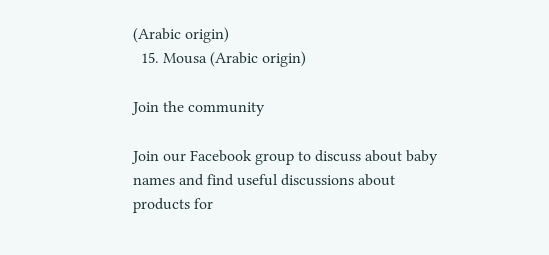(Arabic origin)
  15. Mousa (Arabic origin)

Join the community

Join our Facebook group to discuss about baby names and find useful discussions about products for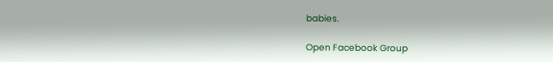babies.

Open Facebook Group